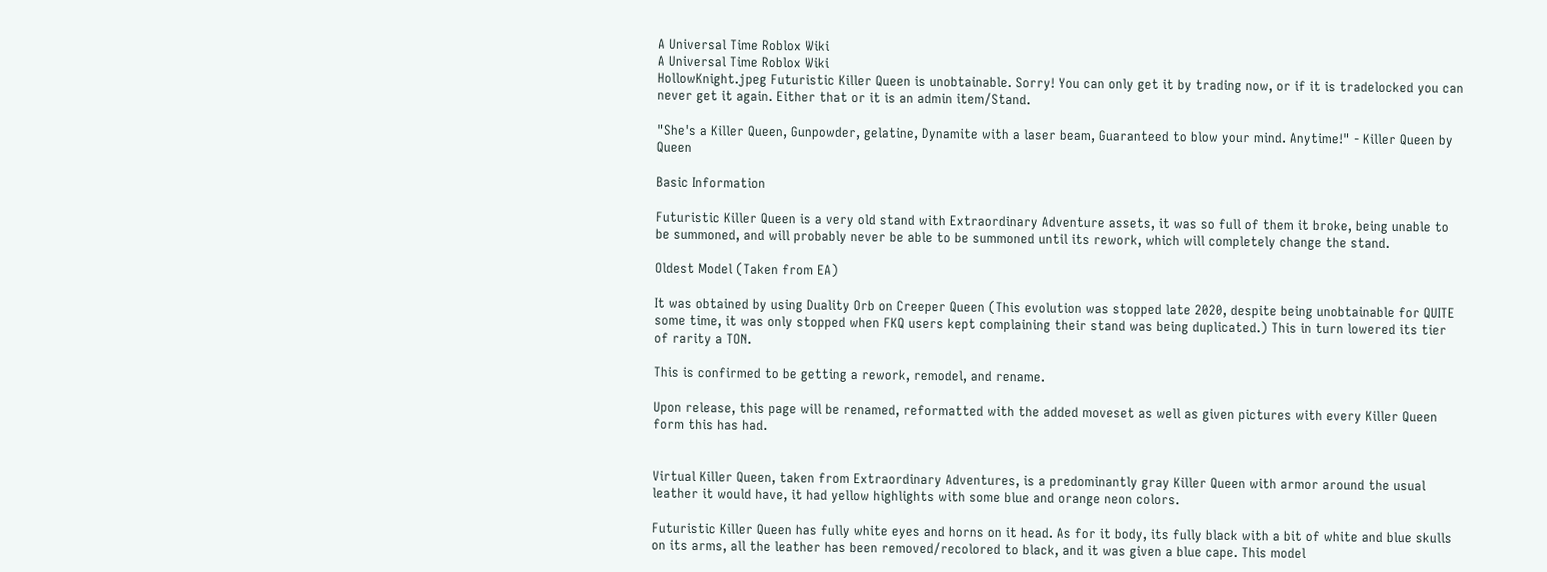A Universal Time Roblox Wiki
A Universal Time Roblox Wiki
HollowKnight.jpeg Futuristic Killer Queen is unobtainable. Sorry! You can only get it by trading now, or if it is tradelocked you can never get it again. Either that or it is an admin item/Stand.

"She's a Killer Queen, Gunpowder, gelatine, Dynamite with a laser beam, Guaranteed to blow your mind. Anytime!" - Killer Queen by Queen

Basic Information

Futuristic Killer Queen is a very old stand with Extraordinary Adventure assets, it was so full of them it broke, being unable to be summoned, and will probably never be able to be summoned until its rework, which will completely change the stand.

Oldest Model (Taken from EA)

It was obtained by using Duality Orb on Creeper Queen (This evolution was stopped late 2020, despite being unobtainable for QUITE some time, it was only stopped when FKQ users kept complaining their stand was being duplicated.) This in turn lowered its tier of rarity a TON.

This is confirmed to be getting a rework, remodel, and rename.

Upon release, this page will be renamed, reformatted with the added moveset as well as given pictures with every Killer Queen form this has had.


Virtual Killer Queen, taken from Extraordinary Adventures, is a predominantly gray Killer Queen with armor around the usual leather it would have, it had yellow highlights with some blue and orange neon colors.

Futuristic Killer Queen has fully white eyes and horns on it head. As for it body, its fully black with a bit of white and blue skulls on its arms, all the leather has been removed/recolored to black, and it was given a blue cape. This model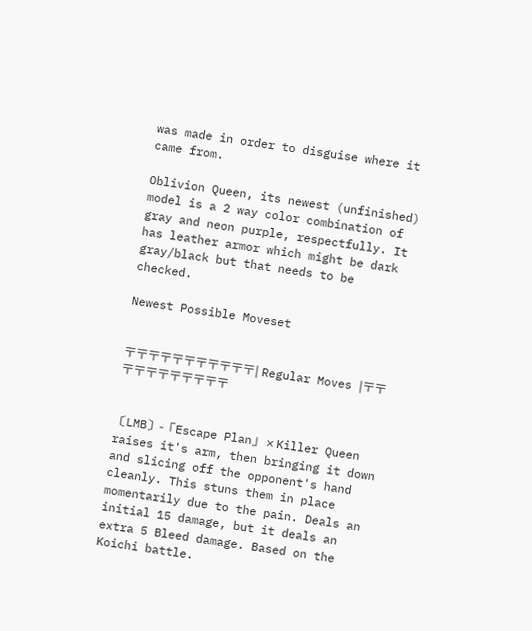was made in order to disguise where it came from.

Oblivion Queen, its newest (unfinished) model is a 2 way color combination of gray and neon purple, respectfully. It has leather armor which might be dark gray/black but that needs to be checked.

Newest Possible Moveset


〒〒〒〒〒〒〒〒〒〒〒| Regular Moves |〒〒〒〒〒〒〒〒〒〒〒


〔LMB〕-「Escape Plan」 × Killer Queen raises it's arm, then bringing it down and slicing off the opponent's hand cleanly. This stuns them in place momentarily due to the pain. Deals an initial 15 damage, but it deals an extra 5 Bleed damage. Based on the Koichi battle.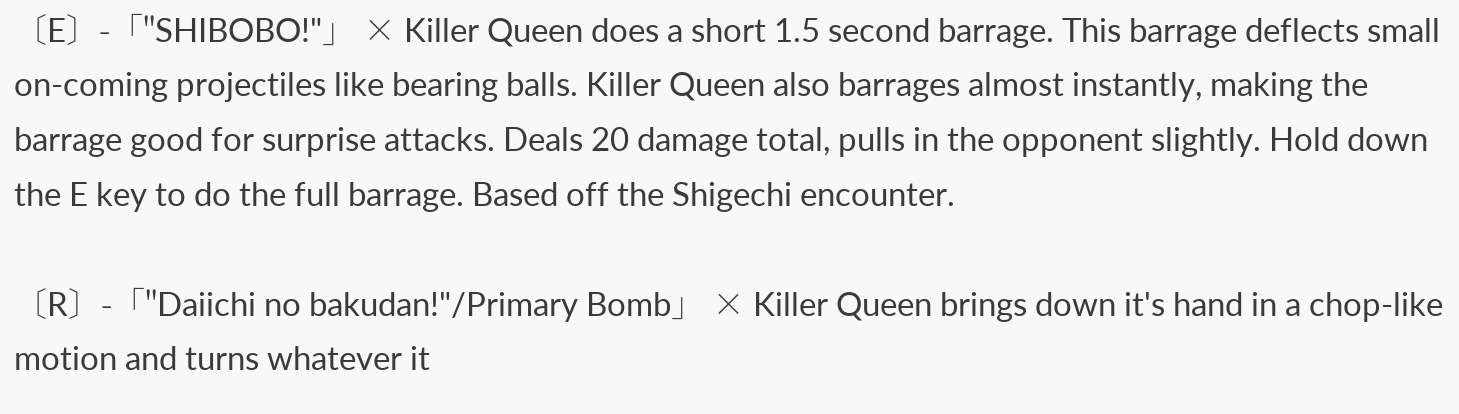〔E〕-「"SHIBOBO!"」 × Killer Queen does a short 1.5 second barrage. This barrage deflects small on-coming projectiles like bearing balls. Killer Queen also barrages almost instantly, making the barrage good for surprise attacks. Deals 20 damage total, pulls in the opponent slightly. Hold down the E key to do the full barrage. Based off the Shigechi encounter.

〔R〕-「"Daiichi no bakudan!"/Primary Bomb」 × Killer Queen brings down it's hand in a chop-like motion and turns whatever it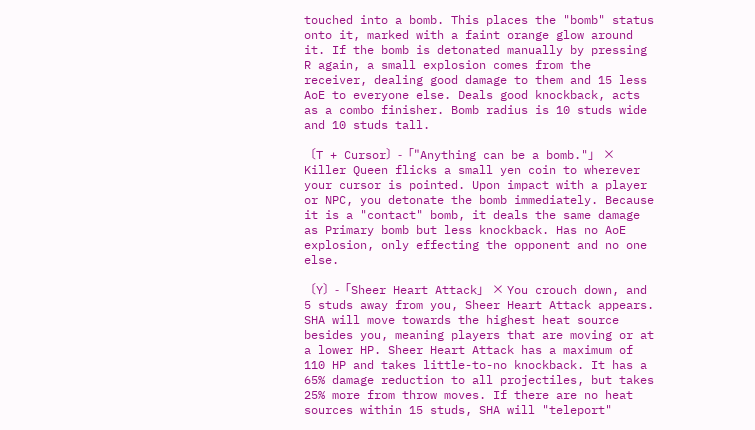touched into a bomb. This places the "bomb" status onto it, marked with a faint orange glow around it. If the bomb is detonated manually by pressing R again, a small explosion comes from the receiver, dealing good damage to them and 15 less AoE to everyone else. Deals good knockback, acts as a combo finisher. Bomb radius is 10 studs wide and 10 studs tall.

〔T + Cursor〕-「"Anything can be a bomb."」 × Killer Queen flicks a small yen coin to wherever your cursor is pointed. Upon impact with a player or NPC, you detonate the bomb immediately. Because it is a "contact" bomb, it deals the same damage as Primary bomb but less knockback. Has no AoE explosion, only effecting the opponent and no one else.

〔Y〕-「Sheer Heart Attack」 × You crouch down, and 5 studs away from you, Sheer Heart Attack appears. SHA will move towards the highest heat source besides you, meaning players that are moving or at a lower HP. Sheer Heart Attack has a maximum of 110 HP and takes little-to-no knockback. It has a 65% damage reduction to all projectiles, but takes 25% more from throw moves. If there are no heat sources within 15 studs, SHA will "teleport"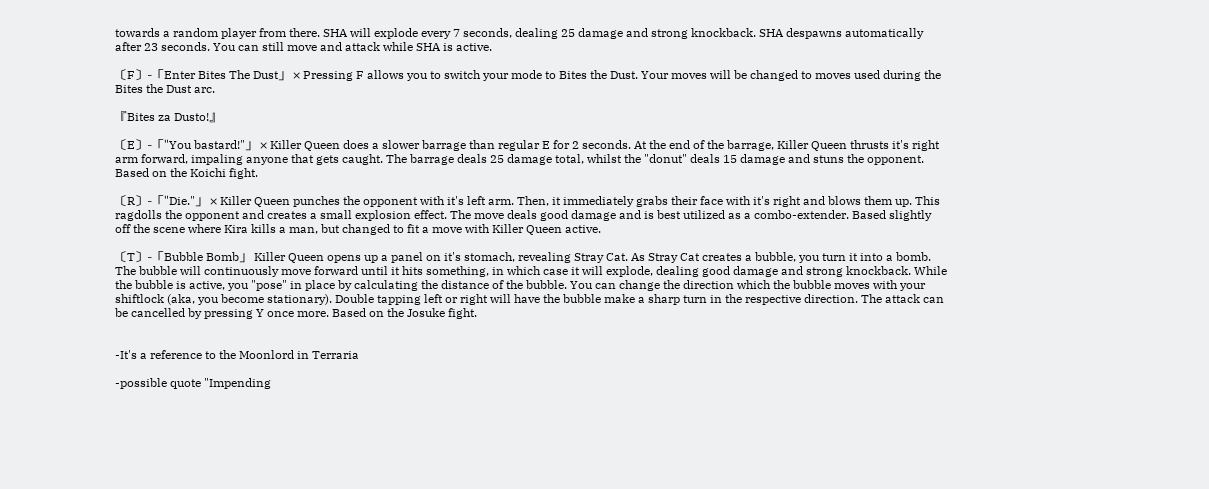towards a random player from there. SHA will explode every 7 seconds, dealing 25 damage and strong knockback. SHA despawns automatically after 23 seconds. You can still move and attack while SHA is active.

〔F〕-「Enter Bites The Dust」 × Pressing F allows you to switch your mode to Bites the Dust. Your moves will be changed to moves used during the Bites the Dust arc.

『Bites za Dusto!』

〔E〕-「"You bastard!"」 × Killer Queen does a slower barrage than regular E for 2 seconds. At the end of the barrage, Killer Queen thrusts it's right arm forward, impaling anyone that gets caught. The barrage deals 25 damage total, whilst the "donut" deals 15 damage and stuns the opponent. Based on the Koichi fight.

〔R〕-「"Die."」 × Killer Queen punches the opponent with it's left arm. Then, it immediately grabs their face with it's right and blows them up. This ragdolls the opponent and creates a small explosion effect. The move deals good damage and is best utilized as a combo-extender. Based slightly off the scene where Kira kills a man, but changed to fit a move with Killer Queen active.

〔T〕-「Bubble Bomb」 Killer Queen opens up a panel on it's stomach, revealing Stray Cat. As Stray Cat creates a bubble, you turn it into a bomb. The bubble will continuously move forward until it hits something, in which case it will explode, dealing good damage and strong knockback. While the bubble is active, you "pose" in place by calculating the distance of the bubble. You can change the direction which the bubble moves with your shiftlock (aka, you become stationary). Double tapping left or right will have the bubble make a sharp turn in the respective direction. The attack can be cancelled by pressing Y once more. Based on the Josuke fight.


-It's a reference to the Moonlord in Terraria

-possible quote "Impending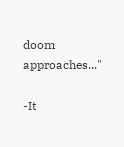doom approaches..."

-It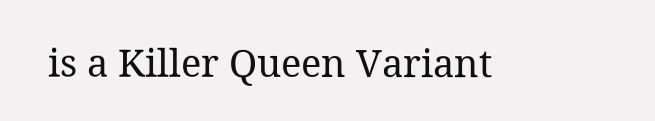is a Killer Queen Variant